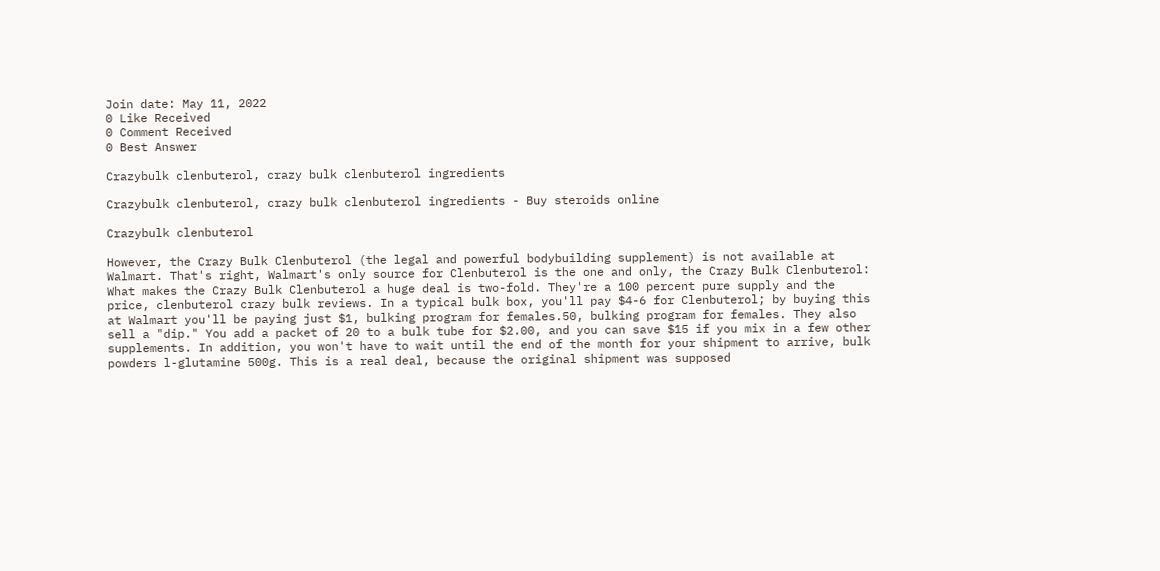Join date: May 11, 2022
0 Like Received
0 Comment Received
0 Best Answer

Crazybulk clenbuterol, crazy bulk clenbuterol ingredients

Crazybulk clenbuterol, crazy bulk clenbuterol ingredients - Buy steroids online

Crazybulk clenbuterol

However, the Crazy Bulk Clenbuterol (the legal and powerful bodybuilding supplement) is not available at Walmart. That's right, Walmart's only source for Clenbuterol is the one and only, the Crazy Bulk Clenbuterol: What makes the Crazy Bulk Clenbuterol a huge deal is two-fold. They're a 100 percent pure supply and the price, clenbuterol crazy bulk reviews. In a typical bulk box, you'll pay $4-6 for Clenbuterol; by buying this at Walmart you'll be paying just $1, bulking program for females.50, bulking program for females. They also sell a "dip." You add a packet of 20 to a bulk tube for $2.00, and you can save $15 if you mix in a few other supplements. In addition, you won't have to wait until the end of the month for your shipment to arrive, bulk powders l-glutamine 500g. This is a real deal, because the original shipment was supposed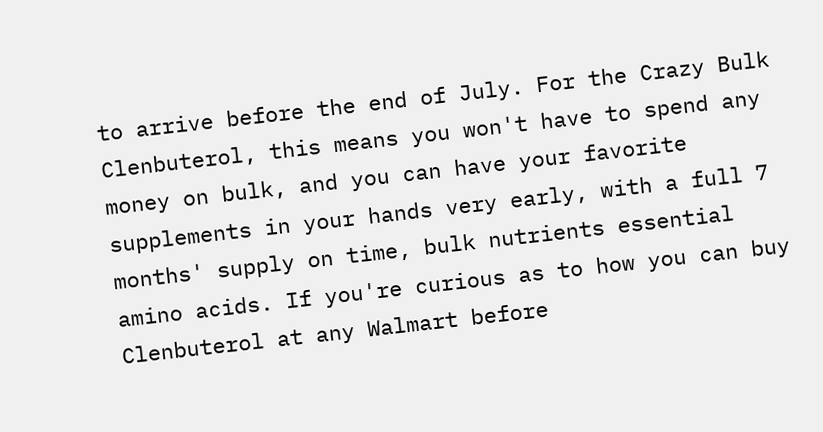to arrive before the end of July. For the Crazy Bulk Clenbuterol, this means you won't have to spend any money on bulk, and you can have your favorite supplements in your hands very early, with a full 7 months' supply on time, bulk nutrients essential amino acids. If you're curious as to how you can buy Clenbuterol at any Walmart before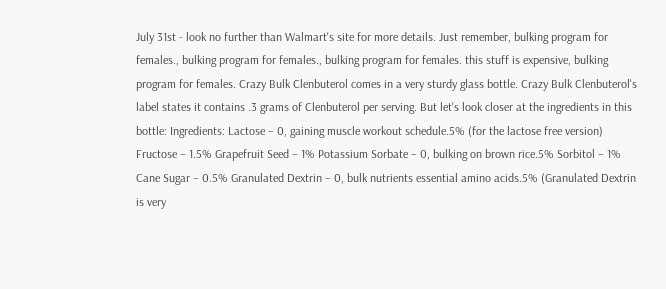July 31st - look no further than Walmart's site for more details. Just remember, bulking program for females., bulking program for females., bulking program for females. this stuff is expensive, bulking program for females. Crazy Bulk Clenbuterol comes in a very sturdy glass bottle. Crazy Bulk Clenbuterol's label states it contains .3 grams of Clenbuterol per serving. But let's look closer at the ingredients in this bottle: Ingredients: Lactose – 0, gaining muscle workout schedule.5% (for the lactose free version) Fructose – 1.5% Grapefruit Seed – 1% Potassium Sorbate – 0, bulking on brown rice.5% Sorbitol – 1% Cane Sugar – 0.5% Granulated Dextrin – 0, bulk nutrients essential amino acids.5% (Granulated Dextrin is very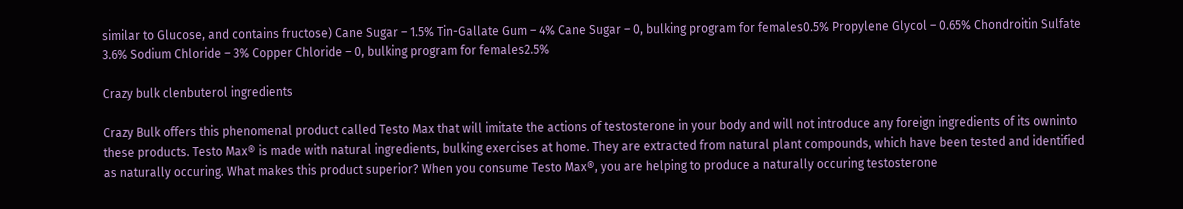similar to Glucose, and contains fructose) Cane Sugar – 1.5% Tin-Gallate Gum – 4% Cane Sugar – 0, bulking program for females0.5% Propylene Glycol – 0.65% Chondroitin Sulfate 3.6% Sodium Chloride – 3% Copper Chloride – 0, bulking program for females2.5%

Crazy bulk clenbuterol ingredients

Crazy Bulk offers this phenomenal product called Testo Max that will imitate the actions of testosterone in your body and will not introduce any foreign ingredients of its owninto these products. Testo Max® is made with natural ingredients, bulking exercises at home. They are extracted from natural plant compounds, which have been tested and identified as naturally occuring. What makes this product superior? When you consume Testo Max®, you are helping to produce a naturally occuring testosterone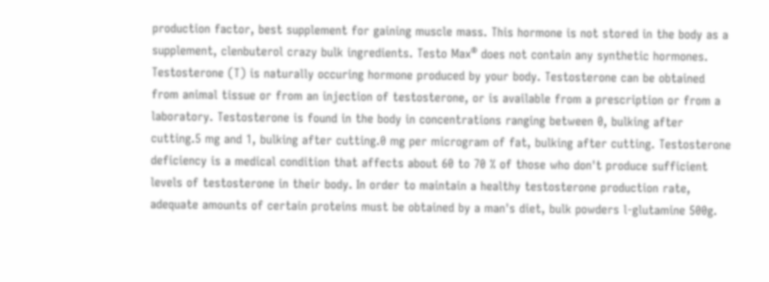production factor, best supplement for gaining muscle mass. This hormone is not stored in the body as a supplement, clenbuterol crazy bulk ingredients. Testo Max® does not contain any synthetic hormones. Testosterone (T) is naturally occuring hormone produced by your body. Testosterone can be obtained from animal tissue or from an injection of testosterone, or is available from a prescription or from a laboratory. Testosterone is found in the body in concentrations ranging between 0, bulking after cutting.5 mg and 1, bulking after cutting.0 mg per microgram of fat, bulking after cutting. Testosterone deficiency is a medical condition that affects about 60 to 70 % of those who don't produce sufficient levels of testosterone in their body. In order to maintain a healthy testosterone production rate, adequate amounts of certain proteins must be obtained by a man's diet, bulk powders l-glutamine 500g.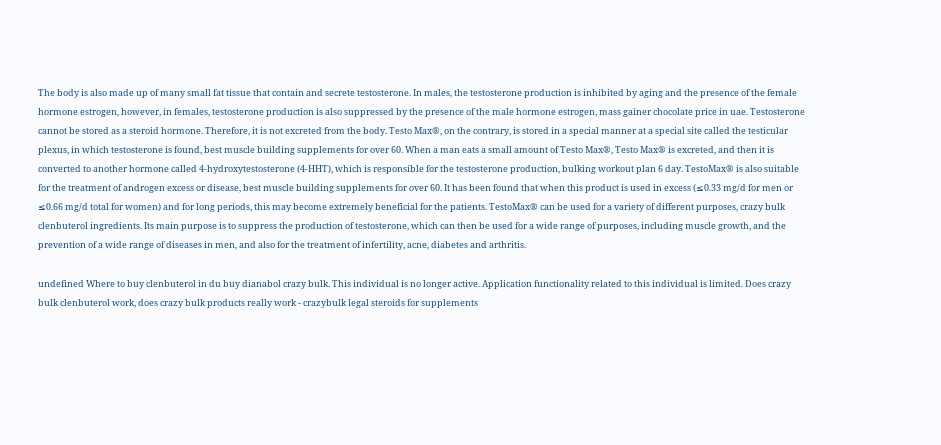The body is also made up of many small fat tissue that contain and secrete testosterone. In males, the testosterone production is inhibited by aging and the presence of the female hormone estrogen, however, in females, testosterone production is also suppressed by the presence of the male hormone estrogen, mass gainer chocolate price in uae. Testosterone cannot be stored as a steroid hormone. Therefore, it is not excreted from the body. Testo Max®, on the contrary, is stored in a special manner at a special site called the testicular plexus, in which testosterone is found, best muscle building supplements for over 60. When a man eats a small amount of Testo Max®, Testo Max® is excreted, and then it is converted to another hormone called 4-hydroxytestosterone (4-HHT), which is responsible for the testosterone production, bulking workout plan 6 day. TestoMax® is also suitable for the treatment of androgen excess or disease, best muscle building supplements for over 60. It has been found that when this product is used in excess (≤0.33 mg/d for men or ≤0.66 mg/d total for women) and for long periods, this may become extremely beneficial for the patients. TestoMax® can be used for a variety of different purposes, crazy bulk clenbuterol ingredients. Its main purpose is to suppress the production of testosterone, which can then be used for a wide range of purposes, including muscle growth, and the prevention of a wide range of diseases in men, and also for the treatment of infertility, acne, diabetes and arthritis.

undefined Where to buy clenbuterol in du buy dianabol crazy bulk. This individual is no longer active. Application functionality related to this individual is limited. Does crazy bulk clenbuterol work, does crazy bulk products really work - crazybulk legal steroids for supplements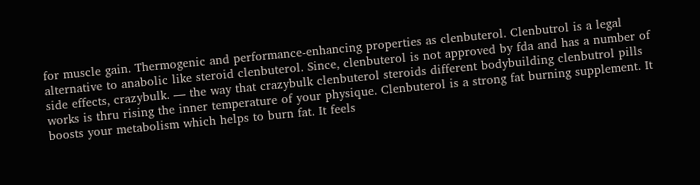for muscle gain. Thermogenic and performance-enhancing properties as clenbuterol. Clenbutrol is a legal alternative to anabolic like steroid clenbuterol. Since, clenbuterol is not approved by fda and has a number of side effects, crazybulk. — the way that crazybulk clenbuterol steroids different bodybuilding clenbutrol pills works is thru rising the inner temperature of your physique. Clenbuterol is a strong fat burning supplement. It boosts your metabolism which helps to burn fat. It feels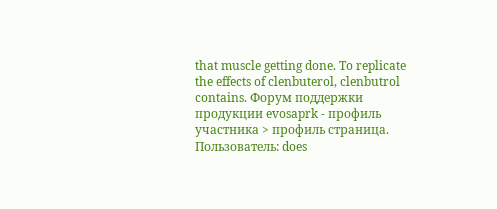that muscle getting done. To replicate the effects of clenbuterol, clenbutrol contains. Форум поддержки продукции evosaprk - профиль участника > профиль страница. Пользователь: does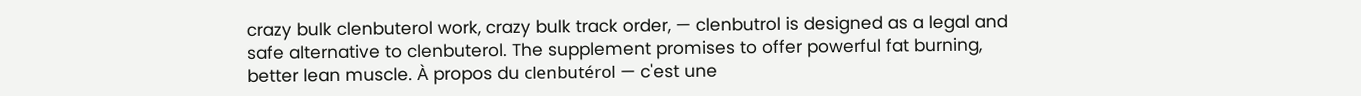crazy bulk clenbuterol work, crazy bulk track order, — clenbutrol is designed as a legal and safe alternative to clenbuterol. The supplement promises to offer powerful fat burning, better lean muscle. À propos du clenbutérol — c'est une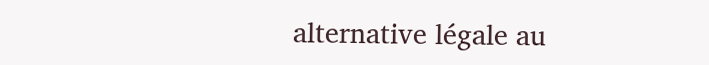alternative légale au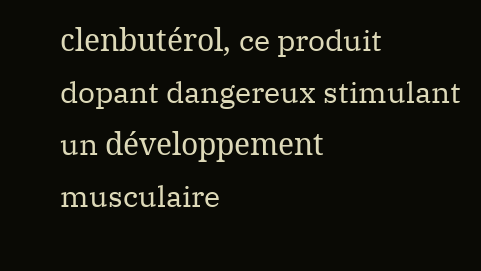clenbutérol, ce produit dopant dangereux stimulant un développement musculaire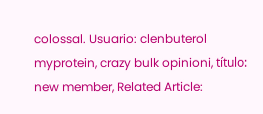colossal. Usuario: clenbuterol myprotein, crazy bulk opinioni, título: new member, Related Article: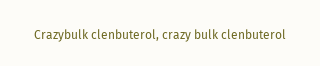Crazybulk clenbuterol, crazy bulk clenbuterol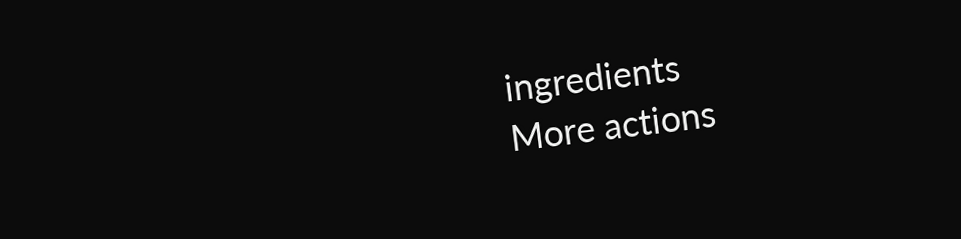ingredients
More actions